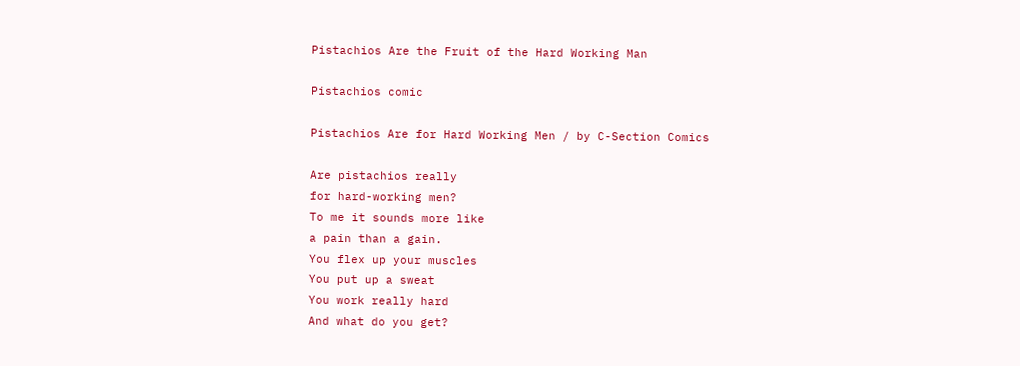Pistachios Are the Fruit of the Hard Working Man

Pistachios comic

Pistachios Are for Hard Working Men / by C-Section Comics

Are pistachios really
for hard-working men?
To me it sounds more like
a pain than a gain.
You flex up your muscles
You put up a sweat
You work really hard
And what do you get?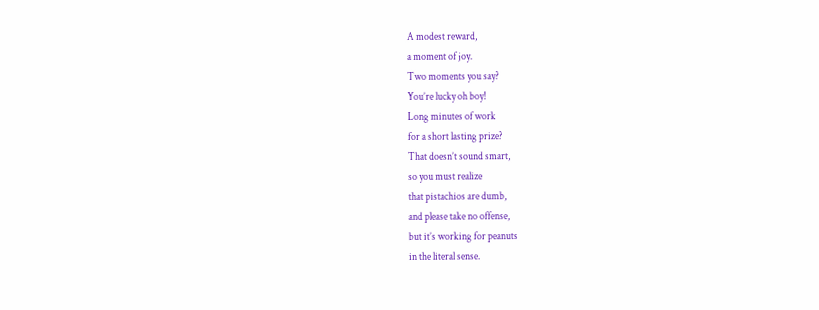A modest reward,
a moment of joy.
Two moments you say?
You’re lucky oh boy!
Long minutes of work
for a short lasting prize?
That doesn’t sound smart,
so you must realize
that pistachios are dumb,
and please take no offense,
but it’s working for peanuts
in the literal sense.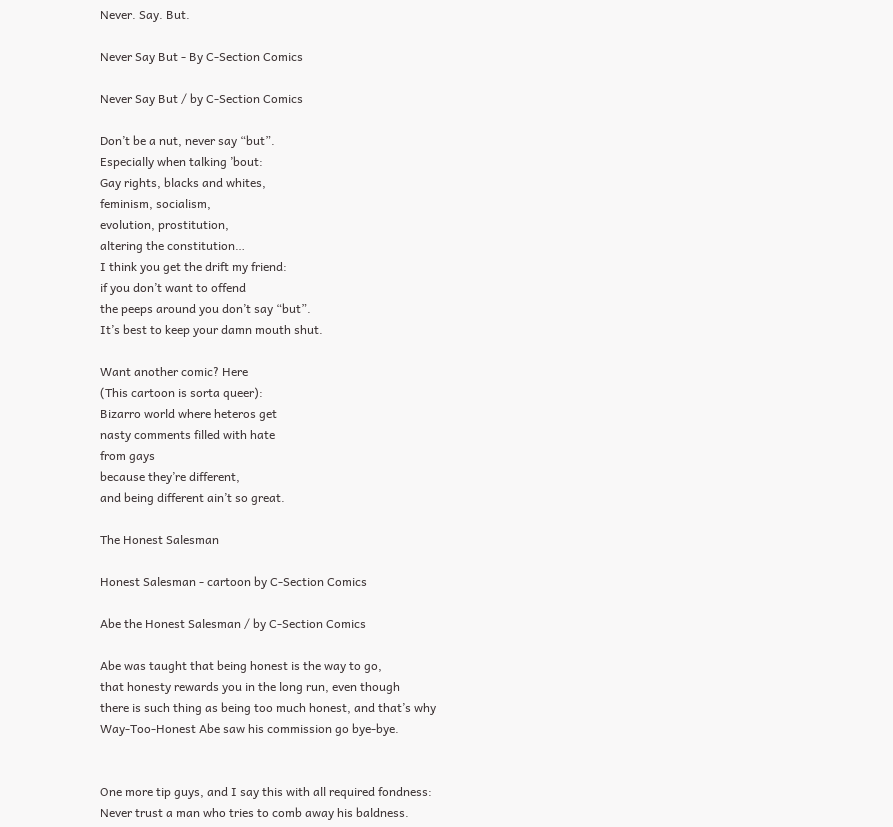Never. Say. But.

Never Say But - By C-Section Comics

Never Say But / by C-Section Comics

Don’t be a nut, never say “but”.
Especially when talking ’bout:
Gay rights, blacks and whites,
feminism, socialism,
evolution, prostitution,
altering the constitution…
I think you get the drift my friend:
if you don’t want to offend
the peeps around you don’t say “but”.
It’s best to keep your damn mouth shut.

Want another comic? Here
(This cartoon is sorta queer):
Bizarro world where heteros get
nasty comments filled with hate
from gays
because they’re different,
and being different ain’t so great.

The Honest Salesman

Honest Salesman - cartoon by C-Section Comics

Abe the Honest Salesman / by C-Section Comics

Abe was taught that being honest is the way to go,
that honesty rewards you in the long run, even though
there is such thing as being too much honest, and that’s why
Way-Too-Honest Abe saw his commission go bye-bye.


One more tip guys, and I say this with all required fondness:
Never trust a man who tries to comb away his baldness.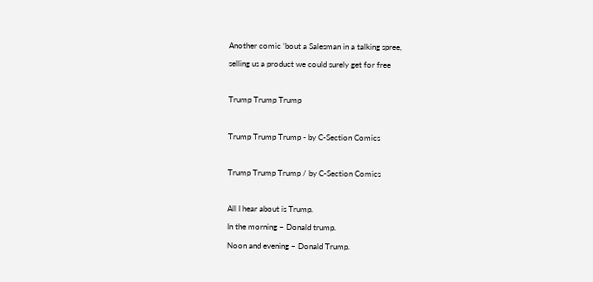Another comic ’bout a Salesman in a talking spree,
selling us a product we could surely get for free

Trump Trump Trump

Trump Trump Trump - by C-Section Comics

Trump Trump Trump / by C-Section Comics

All I hear about is Trump.
In the morning – Donald trump.
Noon and evening – Donald Trump.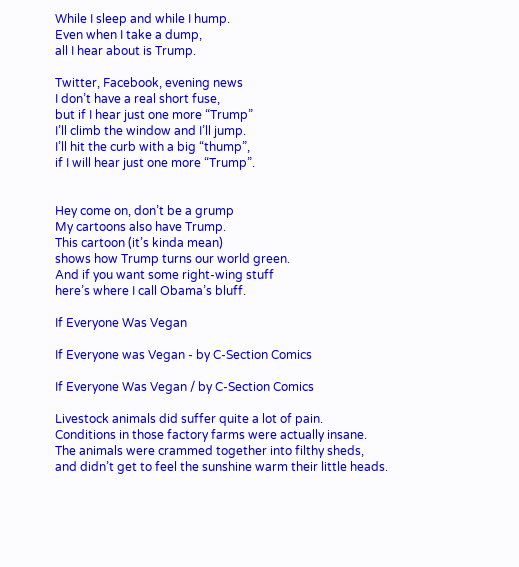While I sleep and while I hump.
Even when I take a dump,
all I hear about is Trump.

Twitter, Facebook, evening news
I don’t have a real short fuse,
but if I hear just one more “Trump”
I’ll climb the window and I’ll jump.
I’ll hit the curb with a big “thump”,
if I will hear just one more “Trump”.


Hey come on, don’t be a grump
My cartoons also have Trump.
This cartoon (it’s kinda mean)
shows how Trump turns our world green.
And if you want some right-wing stuff
here’s where I call Obama’s bluff.

If Everyone Was Vegan

If Everyone was Vegan - by C-Section Comics

If Everyone Was Vegan / by C-Section Comics

Livestock animals did suffer quite a lot of pain.
Conditions in those factory farms were actually insane.
The animals were crammed together into filthy sheds,
and didn’t get to feel the sunshine warm their little heads.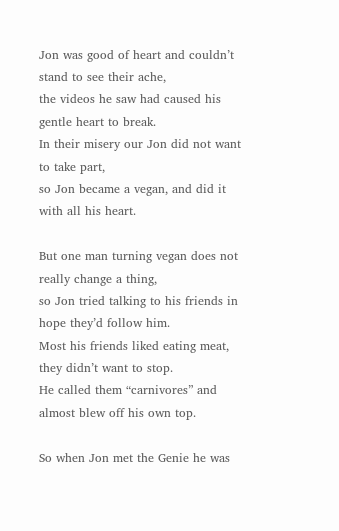Jon was good of heart and couldn’t stand to see their ache,
the videos he saw had caused his gentle heart to break.
In their misery our Jon did not want to take part,
so Jon became a vegan, and did it with all his heart.

But one man turning vegan does not really change a thing,
so Jon tried talking to his friends in hope they’d follow him.
Most his friends liked eating meat, they didn’t want to stop.
He called them “carnivores” and almost blew off his own top.

So when Jon met the Genie he was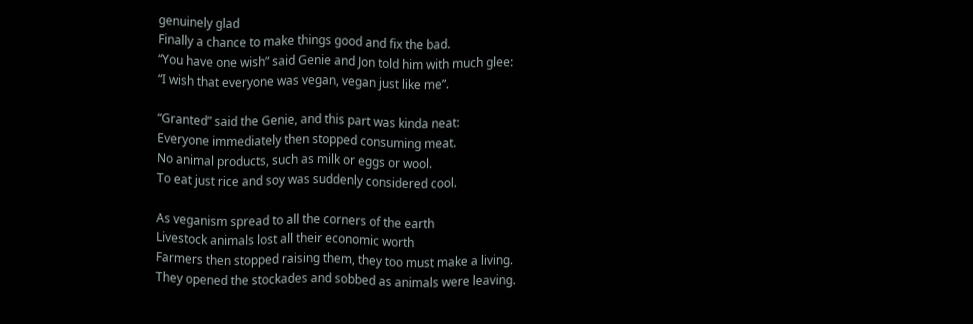genuinely glad
Finally a chance to make things good and fix the bad.
“You have one wish” said Genie and Jon told him with much glee:
“I wish that everyone was vegan, vegan just like me”.

“Granted” said the Genie, and this part was kinda neat:
Everyone immediately then stopped consuming meat.
No animal products, such as milk or eggs or wool.
To eat just rice and soy was suddenly considered cool.

As veganism spread to all the corners of the earth
Livestock animals lost all their economic worth
Farmers then stopped raising them, they too must make a living.
They opened the stockades and sobbed as animals were leaving.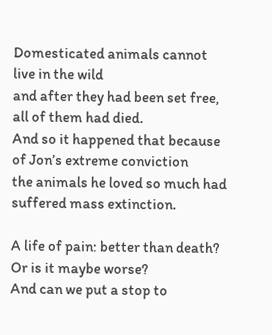Domesticated animals cannot live in the wild
and after they had been set free, all of them had died.
And so it happened that because of Jon’s extreme conviction
the animals he loved so much had suffered mass extinction.

A life of pain: better than death? Or is it maybe worse?
And can we put a stop to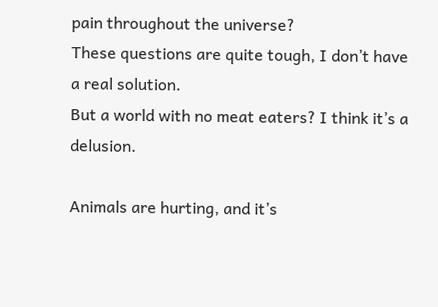pain throughout the universe?
These questions are quite tough, I don’t have a real solution.
But a world with no meat eaters? I think it’s a delusion.

Animals are hurting, and it’s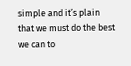simple and it’s plain
that we must do the best we can to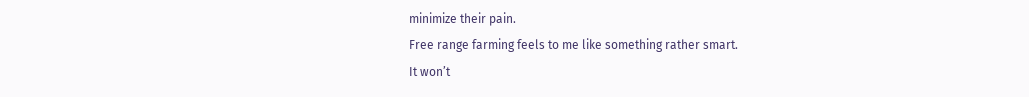minimize their pain.
Free range farming feels to me like something rather smart.
It won’t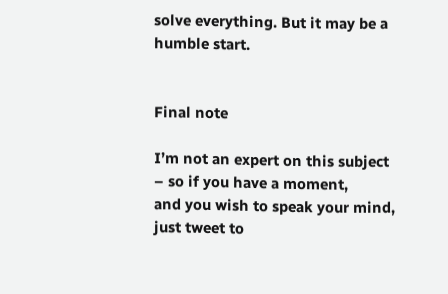solve everything. But it may be a humble start.


Final note

I’m not an expert on this subject – so if you have a moment,
and you wish to speak your mind, just tweet to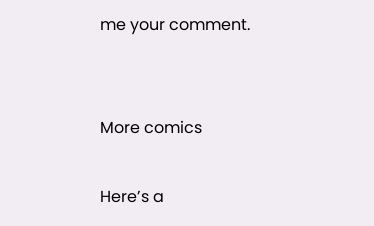me your comment.


More comics

Here’s a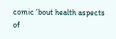comic ’bout health aspects of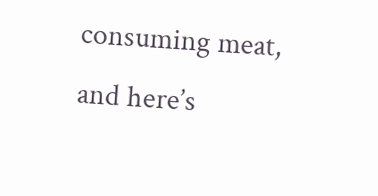consuming meat,
and here’s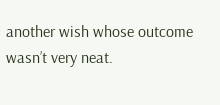another wish whose outcome wasn’t very neat.